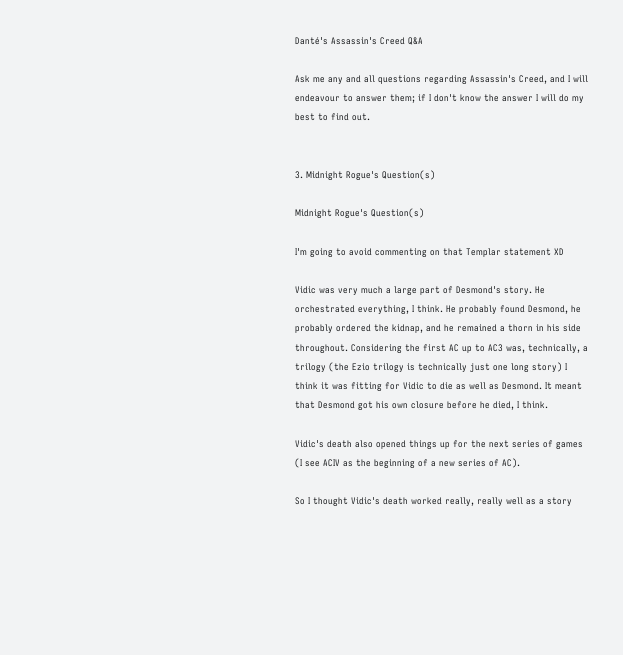Danté's Assassin's Creed Q&A

Ask me any and all questions regarding Assassin's Creed, and I will endeavour to answer them; if I don't know the answer I will do my best to find out.


3. Midnight Rogue's Question(s)

Midnight Rogue's Question(s)

I'm going to avoid commenting on that Templar statement XD

Vidic was very much a large part of Desmond's story. He orchestrated everything, I think. He probably found Desmond, he probably ordered the kidnap, and he remained a thorn in his side throughout. Considering the first AC up to AC3 was, technically, a trilogy (the Ezio trilogy is technically just one long story) I think it was fitting for Vidic to die as well as Desmond. It meant that Desmond got his own closure before he died, I think.

Vidic's death also opened things up for the next series of games (I see ACIV as the beginning of a new series of AC).

So I thought Vidic's death worked really, really well as a story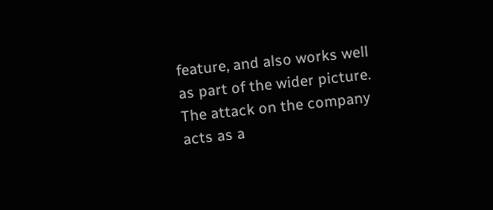feature, and also works well as part of the wider picture. The attack on the company acts as a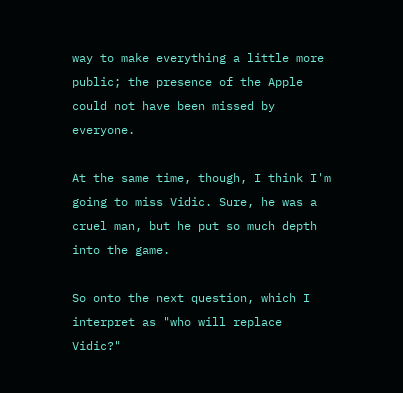way to make everything a little more public; the presence of the Apple could not have been missed by everyone.

At the same time, though, I think I'm going to miss Vidic. Sure, he was a cruel man, but he put so much depth into the game.

So onto the next question, which I interpret as "who will replace Vidic?"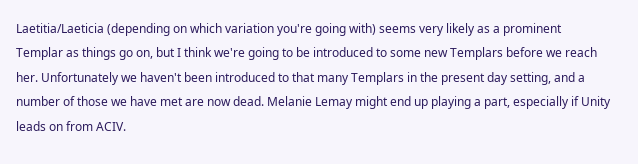Laetitia/Laeticia (depending on which variation you're going with) seems very likely as a prominent Templar as things go on, but I think we're going to be introduced to some new Templars before we reach her. Unfortunately we haven't been introduced to that many Templars in the present day setting, and a number of those we have met are now dead. Melanie Lemay might end up playing a part, especially if Unity leads on from ACIV.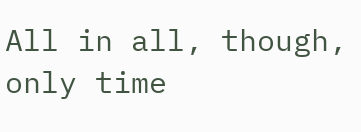All in all, though, only time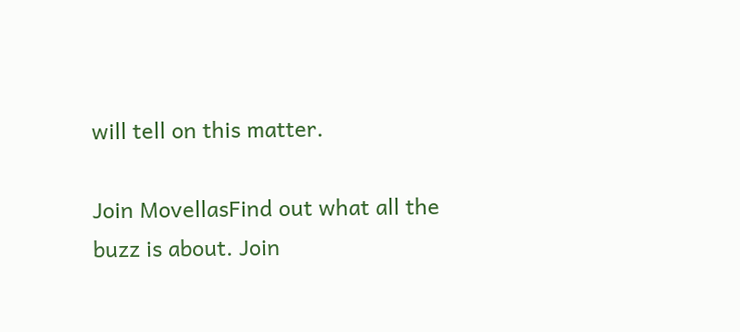will tell on this matter.

Join MovellasFind out what all the buzz is about. Join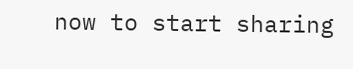now to start sharing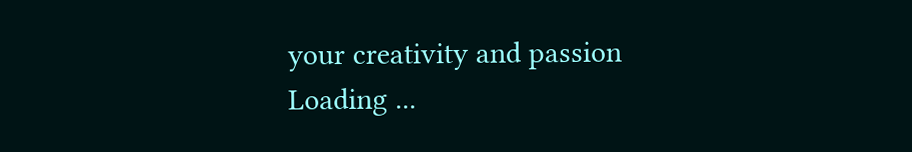your creativity and passion
Loading ...